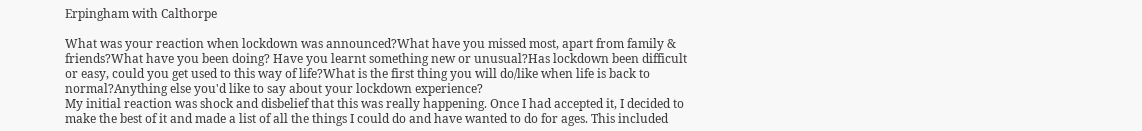Erpingham with Calthorpe

What was your reaction when lockdown was announced?What have you missed most, apart from family & friends?What have you been doing? Have you learnt something new or unusual?Has lockdown been difficult or easy, could you get used to this way of life?What is the first thing you will do/like when life is back to normal?Anything else you'd like to say about your lockdown experience?
My initial reaction was shock and disbelief that this was really happening. Once I had accepted it, I decided to make the best of it and made a list of all the things I could do and have wanted to do for ages. This included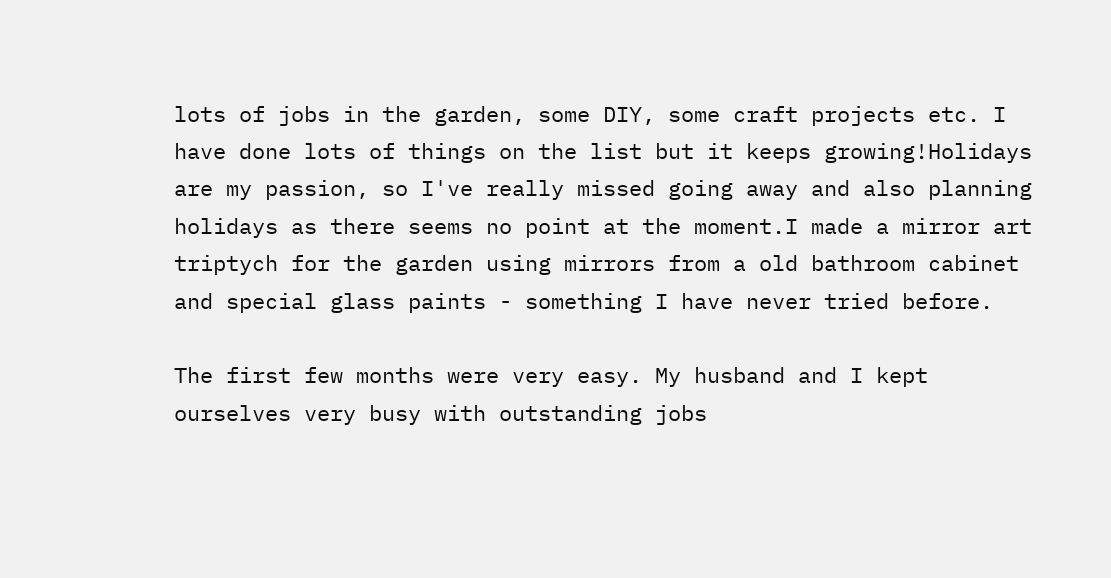lots of jobs in the garden, some DIY, some craft projects etc. I have done lots of things on the list but it keeps growing!Holidays are my passion, so I've really missed going away and also planning holidays as there seems no point at the moment.I made a mirror art triptych for the garden using mirrors from a old bathroom cabinet and special glass paints - something I have never tried before.

The first few months were very easy. My husband and I kept ourselves very busy with outstanding jobs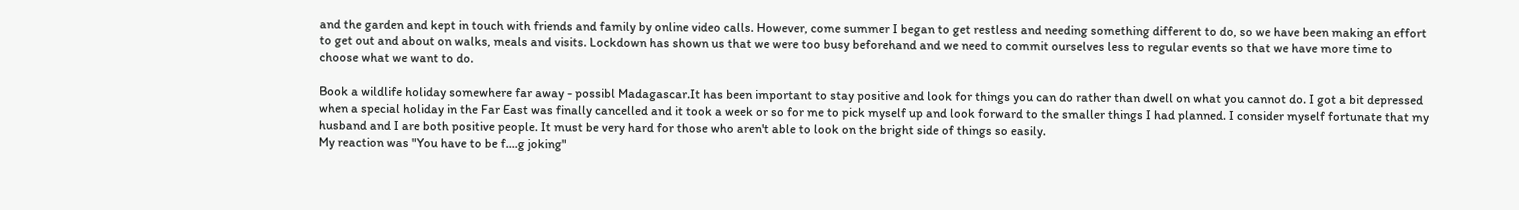and the garden and kept in touch with friends and family by online video calls. However, come summer I began to get restless and needing something different to do, so we have been making an effort to get out and about on walks, meals and visits. Lockdown has shown us that we were too busy beforehand and we need to commit ourselves less to regular events so that we have more time to choose what we want to do.

Book a wildlife holiday somewhere far away - possibl Madagascar.It has been important to stay positive and look for things you can do rather than dwell on what you cannot do. I got a bit depressed when a special holiday in the Far East was finally cancelled and it took a week or so for me to pick myself up and look forward to the smaller things I had planned. I consider myself fortunate that my husband and I are both positive people. It must be very hard for those who aren't able to look on the bright side of things so easily.
My reaction was "You have to be f....g joking"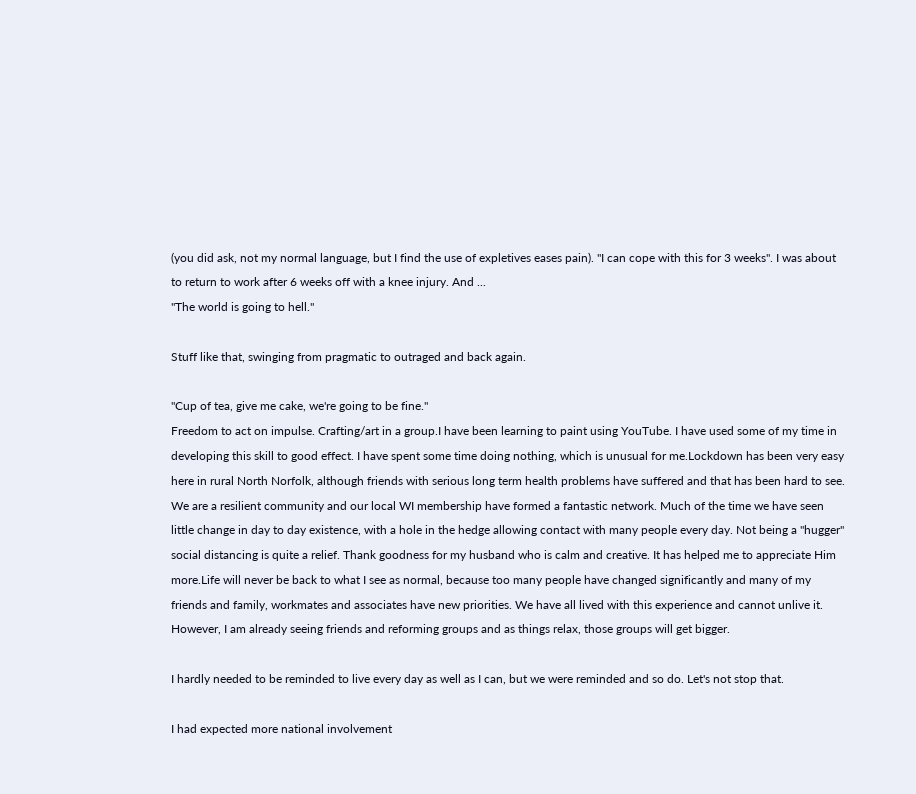(you did ask, not my normal language, but I find the use of expletives eases pain). "I can cope with this for 3 weeks". I was about to return to work after 6 weeks off with a knee injury. And ...
"The world is going to hell."

Stuff like that, swinging from pragmatic to outraged and back again.

"Cup of tea, give me cake, we're going to be fine."
Freedom to act on impulse. Crafting/art in a group.I have been learning to paint using YouTube. I have used some of my time in developing this skill to good effect. I have spent some time doing nothing, which is unusual for me.Lockdown has been very easy here in rural North Norfolk, although friends with serious long term health problems have suffered and that has been hard to see. We are a resilient community and our local WI membership have formed a fantastic network. Much of the time we have seen little change in day to day existence, with a hole in the hedge allowing contact with many people every day. Not being a "hugger" social distancing is quite a relief. Thank goodness for my husband who is calm and creative. It has helped me to appreciate Him more.Life will never be back to what I see as normal, because too many people have changed significantly and many of my friends and family, workmates and associates have new priorities. We have all lived with this experience and cannot unlive it.
However, I am already seeing friends and reforming groups and as things relax, those groups will get bigger.

I hardly needed to be reminded to live every day as well as I can, but we were reminded and so do. Let's not stop that.

I had expected more national involvement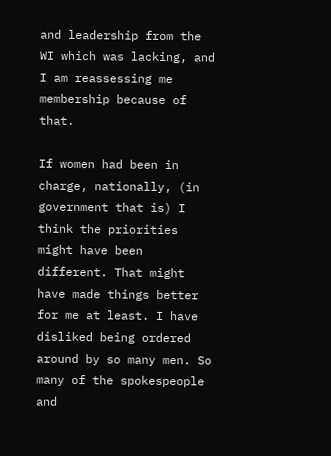and leadership from the WI which was lacking, and I am reassessing me membership because of that.

If women had been in charge, nationally, (in government that is) I think the priorities might have been different. That might have made things better for me at least. I have disliked being ordered around by so many men. So many of the spokespeople and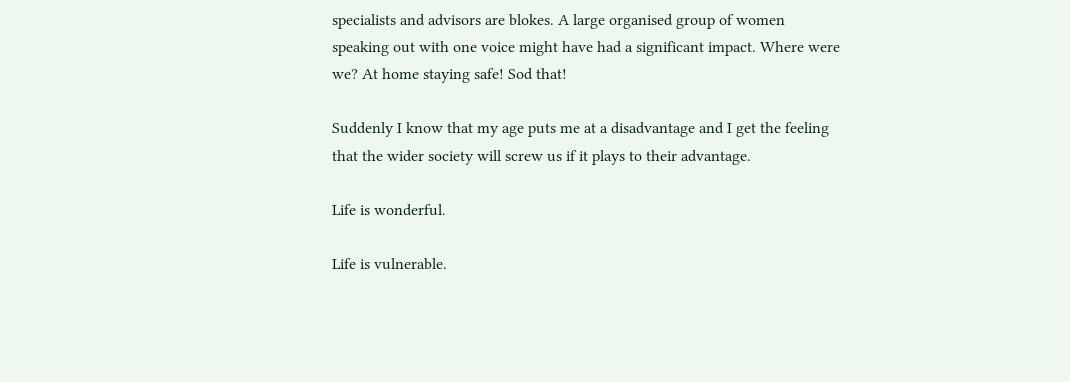specialists and advisors are blokes. A large organised group of women speaking out with one voice might have had a significant impact. Where were we? At home staying safe! Sod that!

Suddenly I know that my age puts me at a disadvantage and I get the feeling that the wider society will screw us if it plays to their advantage.

Life is wonderful.

Life is vulnerable.